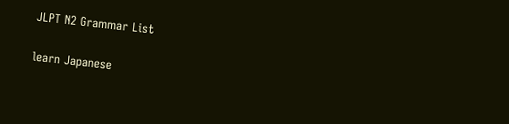JLPT N2 Grammar List

learn Japanese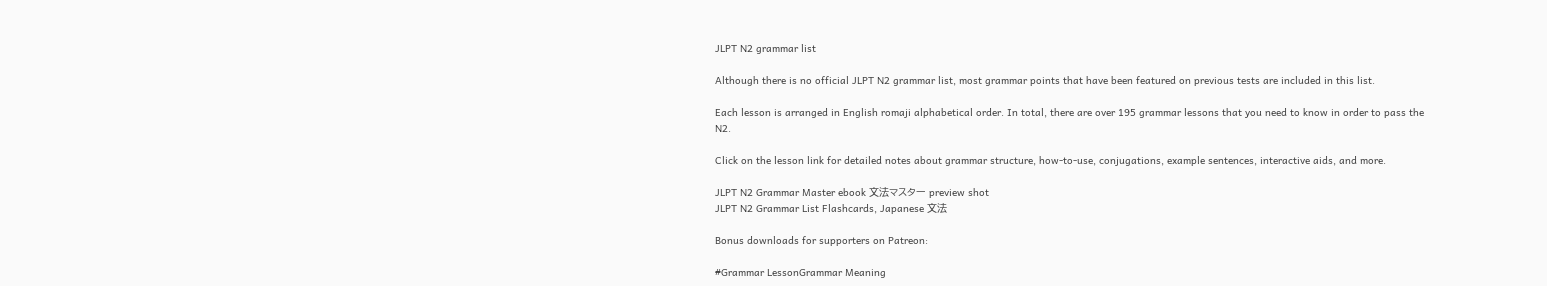JLPT N2 grammar list

Although there is no official JLPT N2 grammar list, most grammar points that have been featured on previous tests are included in this list.

Each lesson is arranged in English romaji alphabetical order. In total, there are over 195 grammar lessons that you need to know in order to pass the N2.

Click on the lesson link for detailed notes about grammar structure, how-to-use, conjugations, example sentences, interactive aids, and more.

JLPT N2 Grammar Master ebook 文法マスター preview shot
JLPT N2 Grammar List Flashcards, Japanese 文法

Bonus downloads for supporters on Patreon:

#Grammar LessonGrammar Meaning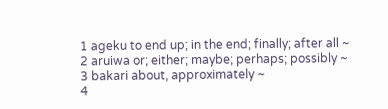1 ageku to end up; in the end; finally; after all ~
2 aruiwa or; either; maybe; perhaps; possibly ~
3 bakari about, approximately ~
4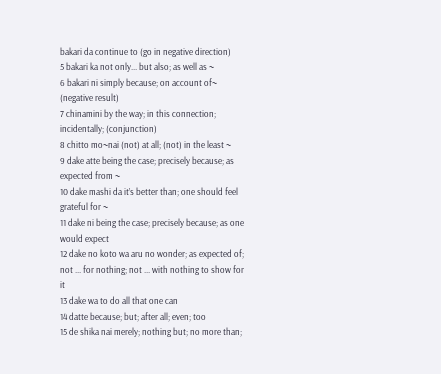bakari da continue to (go in negative direction)
5 bakari ka not only... but also; as well as ~
6 bakari ni simply because; on account of~ (negative result)
7 chinamini by the way; in this connection; incidentally; (conjunction)
8 chitto mo~nai (not) at all; (not) in the least ~
9 dake atte being the case; precisely because; as expected from ~
10 dake mashi da it’s better than; one should feel grateful for ~
11 dake ni being the case; precisely because; as one would expect
12 dake no koto wa aru no wonder; as expected of; not ... for nothing; not ... with nothing to show for it
13 dake wa to do all that one can
14 datte because; but; after all; even; too
15 de shika nai merely; nothing but; no more than;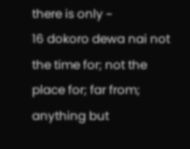there is only ~
16 dokoro dewa nai not the time for; not the place for; far from; anything but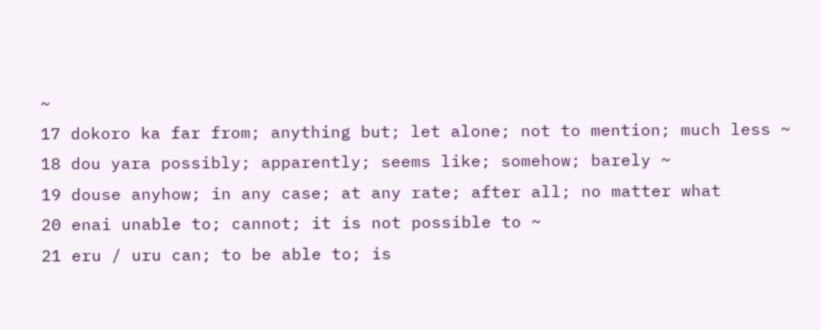~
17 dokoro ka far from; anything but; let alone; not to mention; much less ~
18 dou yara possibly; apparently; seems like; somehow; barely ~
19 douse anyhow; in any case; at any rate; after all; no matter what
20 enai unable to; cannot; it is not possible to ~
21 eru / uru can; to be able to; is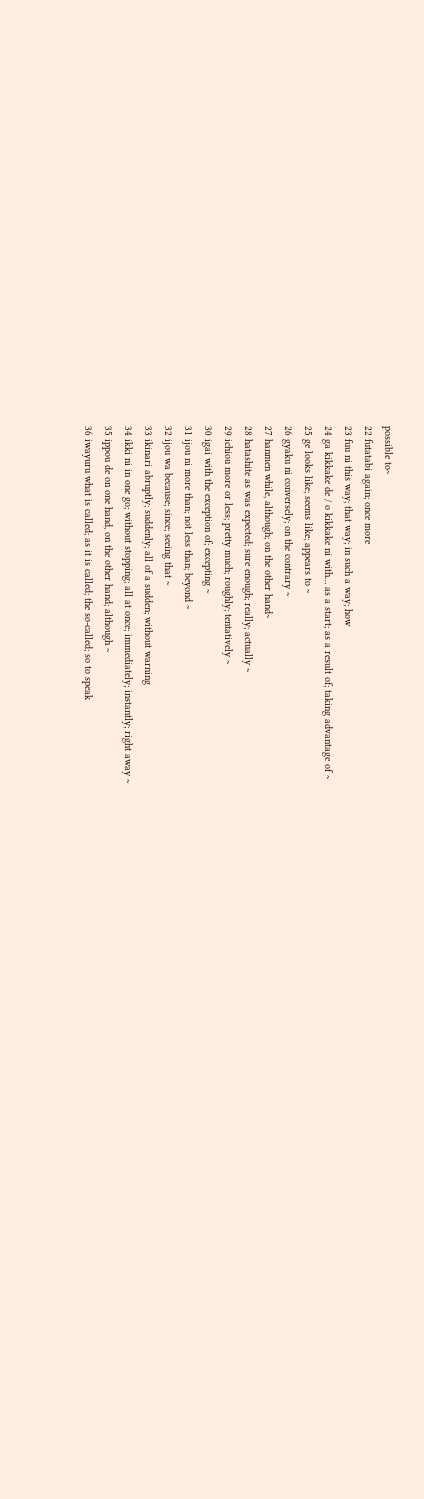possible to~
22 futatabi again; once more
23 fuu ni this way; that way; in such a way; how
24 ga kikkake de / o kikkake ni with… as a start; as a result of; taking advantage of ~
25 ge looks like; seems like; appears to ~
26 gyaku ni conversely; on the contrary ~
27 hanmen while, although; on the other hand~
28 hatashite as was expected; sure enough; really; actually ~
29 ichiou more or less; pretty much; roughly; tentatively ~
30 igai with the exception of; excepting ~
31 ijou ni more than; not less than; beyond ~
32 ijou wa because; since; seeing that ~
33 ikinari abruptly; suddenly; all of a sudden; without warning
34 ikki ni in one go; without stopping; all at once; immediately; instantly; right away ~
35 ippou de on one hand, on the other hand; although ~
36 iwayuru what is called; as it is called; the so-called; so to speak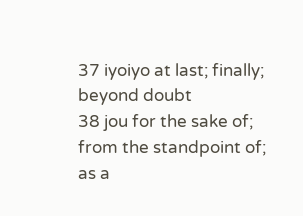37 iyoiyo at last; finally; beyond doubt
38 jou for the sake of; from the standpoint of; as a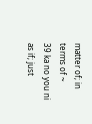matter of; in terms of ~
39 ka no you ni as if; just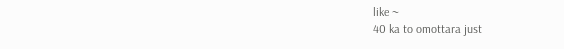like ~
40 ka to omottara just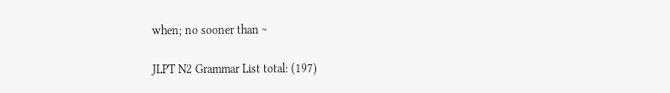when; no sooner than ~

JLPT N2 Grammar List total: (197)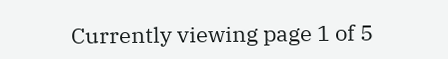Currently viewing page 1 of 5